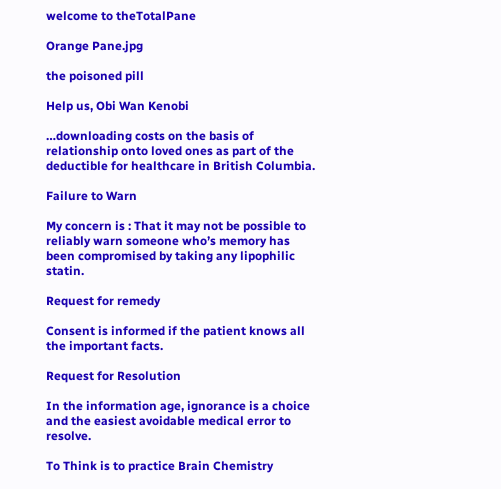welcome to theTotalPane

Orange Pane.jpg

the poisoned pill

Help us, Obi Wan Kenobi

…downloading costs on the basis of relationship onto loved ones as part of the deductible for healthcare in British Columbia.

Failure to Warn

My concern is : That it may not be possible to reliably warn someone who’s memory has been compromised by taking any lipophilic statin.

Request for remedy

Consent is informed if the patient knows all the important facts.

Request for Resolution

In the information age, ignorance is a choice and the easiest avoidable medical error to resolve.

To Think is to practice Brain Chemistry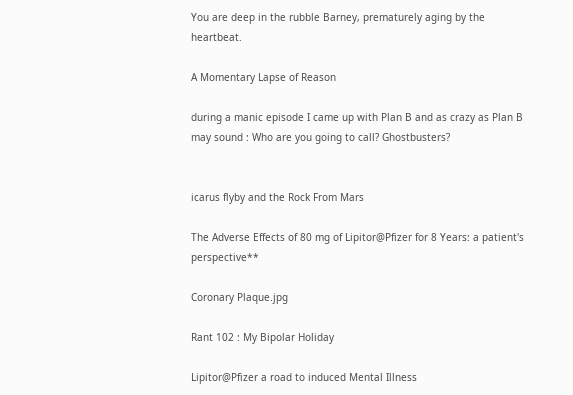You are deep in the rubble Barney, prematurely aging by the heartbeat.

A Momentary Lapse of Reason

during a manic episode I came up with Plan B and as crazy as Plan B may sound : Who are you going to call? Ghostbusters?


icarus flyby and the Rock From Mars

The Adverse Effects of 80 mg of Lipitor@Pfizer for 8 Years: a patient's perspective**

Coronary Plaque.jpg

Rant 102 : My Bipolar Holiday

Lipitor@Pfizer a road to induced Mental Illness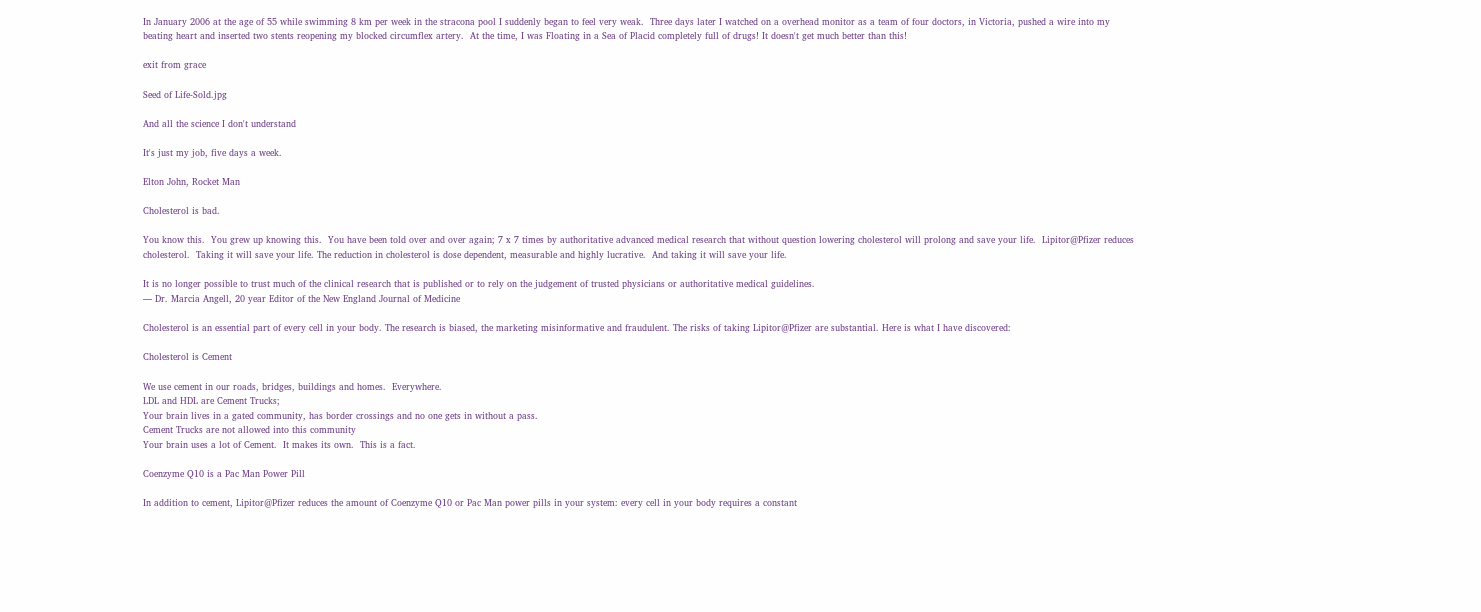In January 2006 at the age of 55 while swimming 8 km per week in the stracona pool I suddenly began to feel very weak.  Three days later I watched on a overhead monitor as a team of four doctors, in Victoria, pushed a wire into my beating heart and inserted two stents reopening my blocked circumflex artery.  At the time, I was Floating in a Sea of Placid completely full of drugs! It doesn't get much better than this!

exit from grace

Seed of Life-Sold.jpg

And all the science I don't understand

It's just my job, five days a week.

Elton John, Rocket Man

Cholesterol is bad.

You know this.  You grew up knowing this.  You have been told over and over again; 7 x 7 times by authoritative advanced medical research that without question lowering cholesterol will prolong and save your life.  Lipitor@Pfizer reduces cholesterol.  Taking it will save your life. The reduction in cholesterol is dose dependent, measurable and highly lucrative.  And taking it will save your life.

It is no longer possible to trust much of the clinical research that is published or to rely on the judgement of trusted physicians or authoritative medical guidelines.
— Dr. Marcia Angell, 20 year Editor of the New England Journal of Medicine

Cholesterol is an essential part of every cell in your body. The research is biased, the marketing misinformative and fraudulent. The risks of taking Lipitor@Pfizer are substantial. Here is what I have discovered:

Cholesterol is Cement

We use cement in our roads, bridges, buildings and homes.  Everywhere.
LDL and HDL are Cement Trucks;
Your brain lives in a gated community, has border crossings and no one gets in without a pass.
Cement Trucks are not allowed into this community
Your brain uses a lot of Cement.  It makes its own.  This is a fact.

Coenzyme Q10 is a Pac Man Power Pill

In addition to cement, Lipitor@Pfizer reduces the amount of Coenzyme Q10 or Pac Man power pills in your system: every cell in your body requires a constant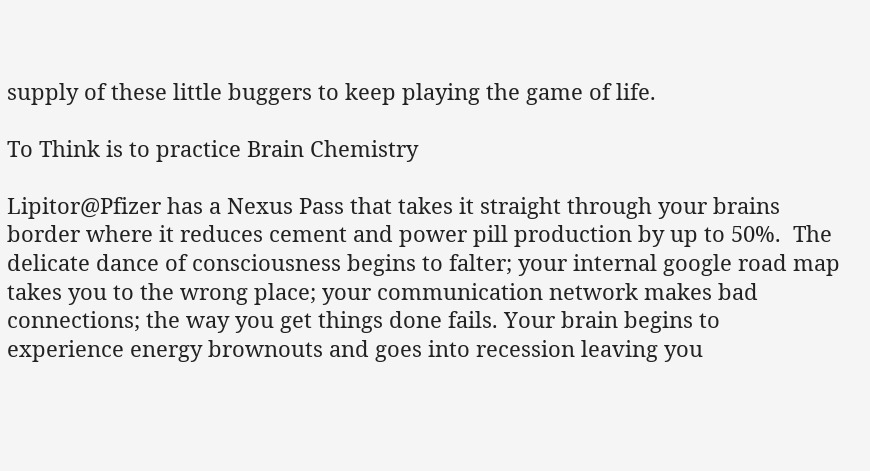supply of these little buggers to keep playing the game of life.

To Think is to practice Brain Chemistry

Lipitor@Pfizer has a Nexus Pass that takes it straight through your brains border where it reduces cement and power pill production by up to 50%.  The delicate dance of consciousness begins to falter; your internal google road map takes you to the wrong place; your communication network makes bad connections; the way you get things done fails. Your brain begins to experience energy brownouts and goes into recession leaving you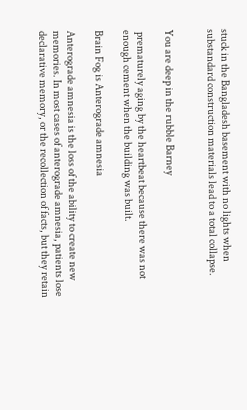stuck in the Bangladesh basement with no lights when substandard construction materials lead to a total collapse.


You are deep in the rubble Barney

 prematurely aging by the heartbeat because there was not enough cement when the building was built.

Brain Fog is Anterograde amnesia

Anterograde amnesia is the loss of the ability to create new memories. In most cases of anterograde amnesia, patients lose declarative memory, or the recollection of facts, but they retain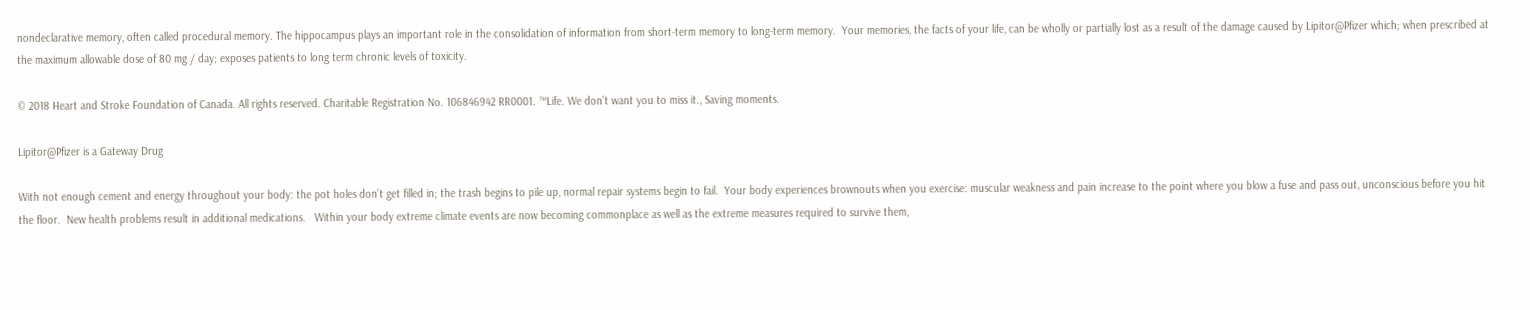nondeclarative memory, often called procedural memory. The hippocampus plays an important role in the consolidation of information from short-term memory to long-term memory.  Your memories, the facts of your life, can be wholly or partially lost as a result of the damage caused by Lipitor@Pfizer which; when prescribed at the maximum allowable dose of 80 mg / day; exposes patients to long term chronic levels of toxicity.

© 2018 Heart and Stroke Foundation of Canada. All rights reserved. Charitable Registration No. 106846942 RR0001. ™Life. We don’t want you to miss it., Saving moments.

Lipitor@Pfizer is a Gateway Drug

With not enough cement and energy throughout your body: the pot holes don’t get filled in; the trash begins to pile up, normal repair systems begin to fail.  Your body experiences brownouts when you exercise: muscular weakness and pain increase to the point where you blow a fuse and pass out, unconscious before you hit the floor.  New health problems result in additional medications.   Within your body extreme climate events are now becoming commonplace as well as the extreme measures required to survive them,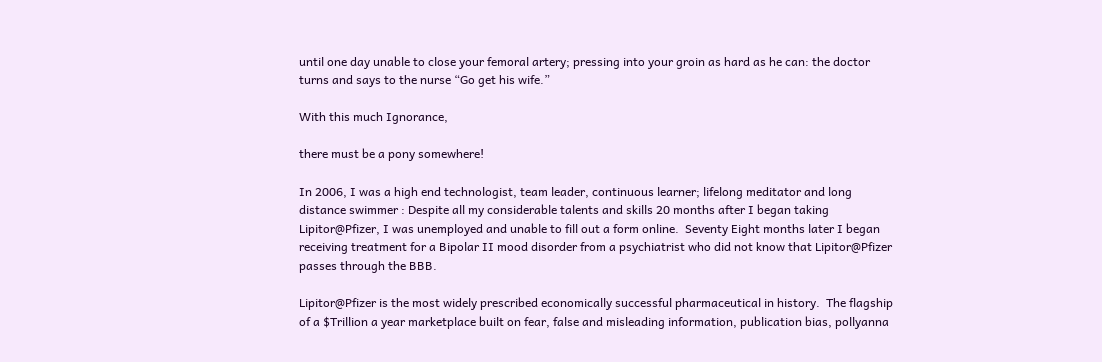until one day unable to close your femoral artery; pressing into your groin as hard as he can: the doctor turns and says to the nurse “Go get his wife.”

With this much Ignorance,

there must be a pony somewhere!

In 2006, I was a high end technologist, team leader, continuous learner; lifelong meditator and long distance swimmer : Despite all my considerable talents and skills 20 months after I began taking Lipitor@Pfizer, I was unemployed and unable to fill out a form online.  Seventy Eight months later I began receiving treatment for a Bipolar II mood disorder from a psychiatrist who did not know that Lipitor@Pfizer passes through the BBB.

Lipitor@Pfizer is the most widely prescribed economically successful pharmaceutical in history.  The flagship of a $Trillion a year marketplace built on fear, false and misleading information, publication bias, pollyanna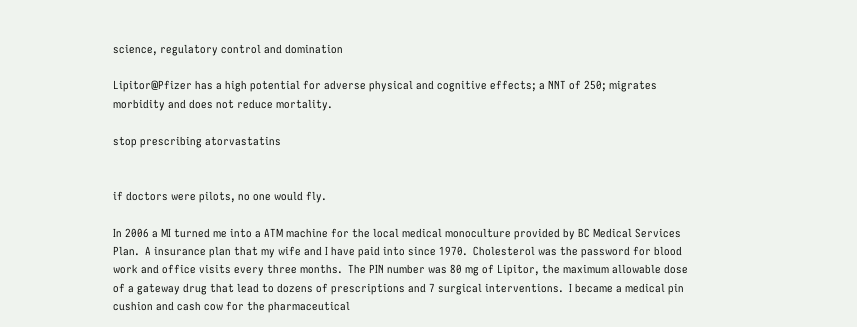science, regulatory control and domination

Lipitor@Pfizer has a high potential for adverse physical and cognitive effects; a NNT of 250; migrates morbidity and does not reduce mortality.

stop prescribing atorvastatins


if doctors were pilots, no one would fly.

In 2006 a MI turned me into a ATM machine for the local medical monoculture provided by BC Medical Services Plan.  A insurance plan that my wife and I have paid into since 1970.  Cholesterol was the password for blood work and office visits every three months.  The PIN number was 80 mg of Lipitor, the maximum allowable dose of a gateway drug that lead to dozens of prescriptions and 7 surgical interventions.  I became a medical pin cushion and cash cow for the pharmaceutical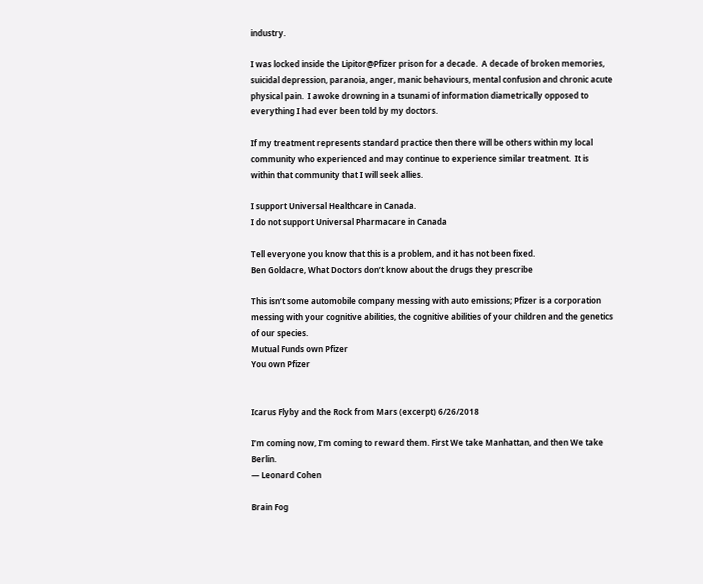industry.

I was locked inside the Lipitor@Pfizer prison for a decade.  A decade of broken memories, suicidal depression, paranoia, anger, manic behaviours, mental confusion and chronic acute physical pain.  I awoke drowning in a tsunami of information diametrically opposed to everything I had ever been told by my doctors.

If my treatment represents standard practice then there will be others within my local community who experienced and may continue to experience similar treatment.  It is within that community that I will seek allies.

I support Universal Healthcare in Canada.
I do not support Universal Pharmacare in Canada

Tell everyone you know that this is a problem, and it has not been fixed.
Ben Goldacre, What Doctors don’t know about the drugs they prescribe

This isn’t some automobile company messing with auto emissions; Pfizer is a corporation messing with your cognitive abilities, the cognitive abilities of your children and the genetics of our species.
Mutual Funds own Pfizer
You own Pfizer


Icarus Flyby and the Rock from Mars (excerpt) 6/26/2018

I’m coming now, I’m coming to reward them. First We take Manhattan, and then We take Berlin.
— Leonard Cohen

Brain Fog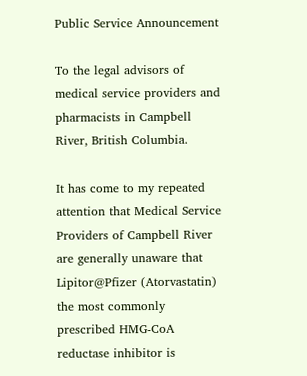Public Service Announcement

To the legal advisors of medical service providers and pharmacists in Campbell River, British Columbia.

It has come to my repeated attention that Medical Service Providers of Campbell River are generally unaware that Lipitor@Pfizer (Atorvastatin) the most commonly prescribed HMG-CoA reductase inhibitor is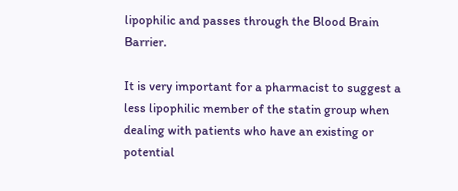lipophilic and passes through the Blood Brain Barrier.

It is very important for a pharmacist to suggest a less lipophilic member of the statin group when dealing with patients who have an existing or potential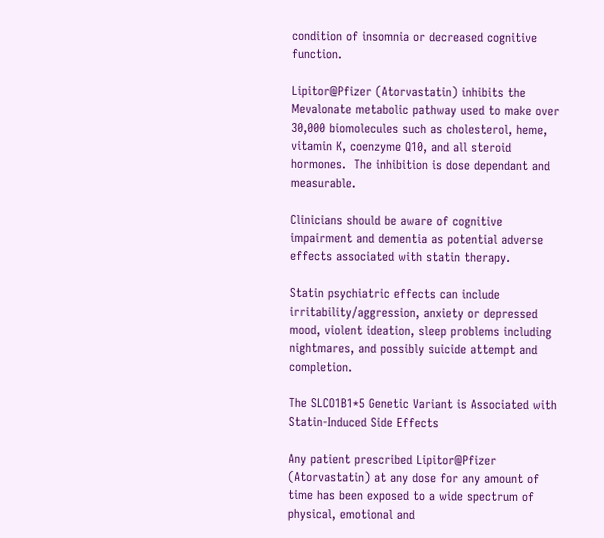condition of insomnia or decreased cognitive function.

Lipitor@Pfizer (Atorvastatin) inhibits the Mevalonate metabolic pathway used to make over 30,000 biomolecules such as cholesterol, heme, vitamin K, coenzyme Q10, and all steroid hormones.  The inhibition is dose dependant and measurable.

Clinicians should be aware of cognitive impairment and dementia as potential adverse effects associated with statin therapy.

Statin psychiatric effects can include irritability/aggression, anxiety or depressed mood, violent ideation, sleep problems including nightmares, and possibly suicide attempt and completion.

The SLCO1B1*5 Genetic Variant is Associated with Statin-Induced Side Effects

Any patient prescribed Lipitor@Pfizer (Atorvastatin) at any dose for any amount of time has been exposed to a wide spectrum of physical, emotional and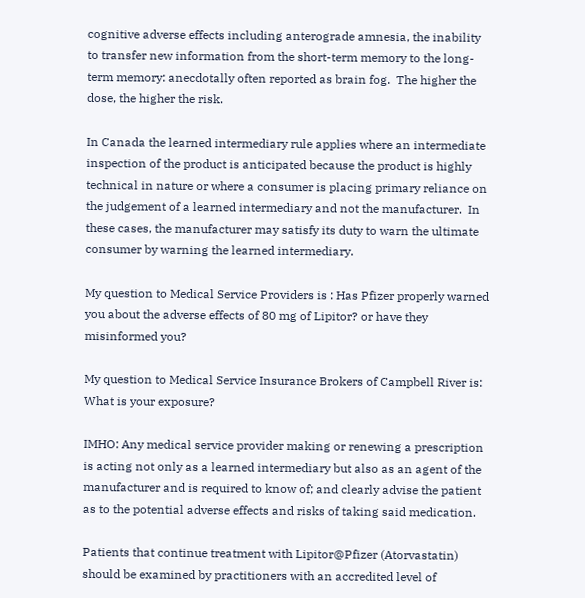cognitive adverse effects including anterograde amnesia, the inability to transfer new information from the short-term memory to the long-term memory: anecdotally often reported as brain fog.  The higher the dose, the higher the risk.

In Canada the learned intermediary rule applies where an intermediate inspection of the product is anticipated because the product is highly technical in nature or where a consumer is placing primary reliance on the judgement of a learned intermediary and not the manufacturer.  In these cases, the manufacturer may satisfy its duty to warn the ultimate consumer by warning the learned intermediary.

My question to Medical Service Providers is : Has Pfizer properly warned you about the adverse effects of 80 mg of Lipitor? or have they misinformed you?

My question to Medical Service Insurance Brokers of Campbell River is: What is your exposure?

IMHO: Any medical service provider making or renewing a prescription is acting not only as a learned intermediary but also as an agent of the manufacturer and is required to know of; and clearly advise the patient as to the potential adverse effects and risks of taking said medication.

Patients that continue treatment with Lipitor@Pfizer (Atorvastatin) should be examined by practitioners with an accredited level of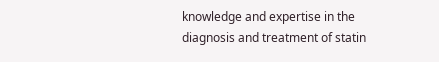knowledge and expertise in the diagnosis and treatment of statin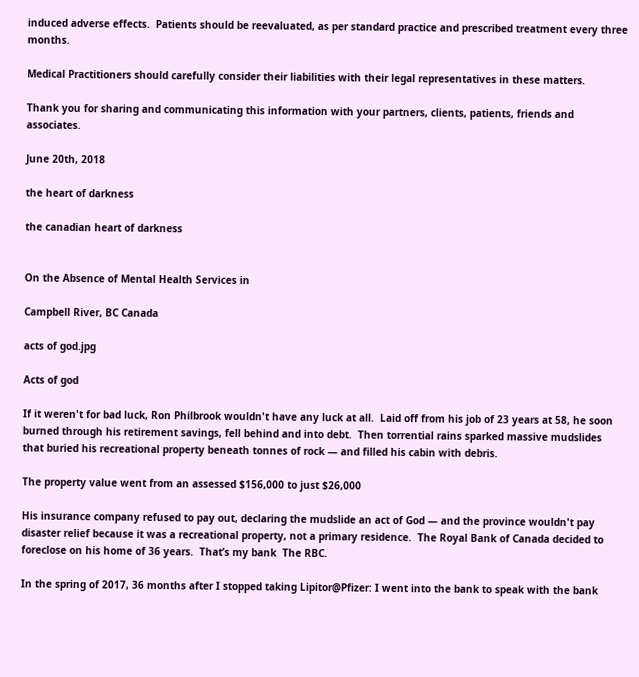induced adverse effects.  Patients should be reevaluated, as per standard practice and prescribed treatment every three months.

Medical Practitioners should carefully consider their liabilities with their legal representatives in these matters.

Thank you for sharing and communicating this information with your partners, clients, patients, friends and associates.

June 20th, 2018

the heart of darkness

the canadian heart of darkness


On the Absence of Mental Health Services in

Campbell River, BC Canada

acts of god.jpg

Acts of god

If it weren't for bad luck, Ron Philbrook wouldn't have any luck at all.  Laid off from his job of 23 years at 58, he soon burned through his retirement savings, fell behind and into debt.  Then torrential rains sparked massive mudslides that buried his recreational property beneath tonnes of rock — and filled his cabin with debris.

The property value went from an assessed $156,000 to just $26,000

His insurance company refused to pay out, declaring the mudslide an act of God — and the province wouldn't pay disaster relief because it was a recreational property, not a primary residence.  The Royal Bank of Canada decided to foreclose on his home of 36 years.  That’s my bank  The RBC.

In the spring of 2017, 36 months after I stopped taking Lipitor@Pfizer: I went into the bank to speak with the bank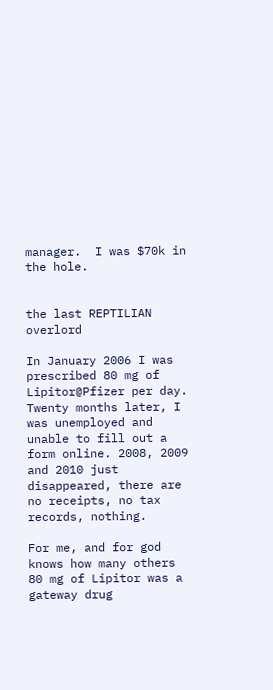manager.  I was $70k in the hole.


the last REPTILIAN overlord

In January 2006 I was prescribed 80 mg of Lipitor@Pfizer per day.
Twenty months later, I was unemployed and unable to fill out a form online. 2008, 2009 and 2010 just disappeared, there are no receipts, no tax records, nothing.

For me, and for god knows how many others 80 mg of Lipitor was a gateway drug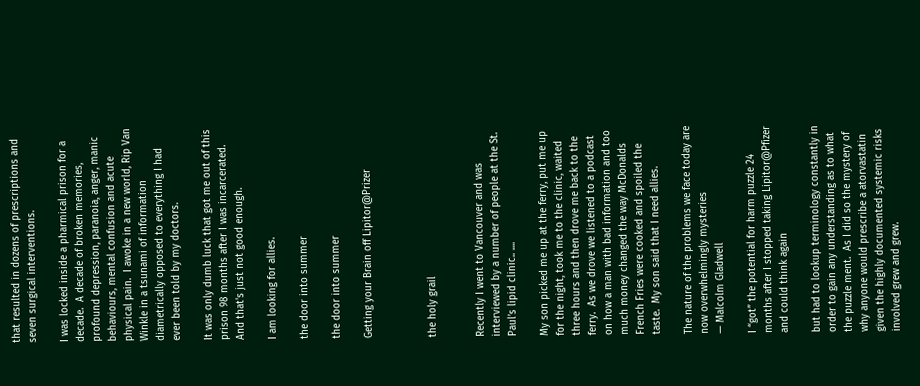that resulted in dozens of prescriptions and seven surgical interventions.

I was locked inside a pharmical prison for a decade.  A decade of broken memories, profound depression, paranoia, anger, manic behaviours, mental confusion and acute physical pain.  I awoke in a new world, Rip Van Winkle in a tsunami of information diametrically opposed to everything I had ever been told by my doctors.

It was only dumb luck that got me out of this prison 98 months after I was incarcerated.  And that's just not good enough.

I am looking for allies.

the door into summer

the door into summer

Getting your Brain off Lipitor@Prizer



the holy grail


Recently I went to Vancouver and was interviewed by a number of people at the St. Paul’s lipid clinic.. ....

My son picked me up at the ferry, put me up for the night, took me to the clinic, waited three hours and then drove me back to the ferry.  As we drove we listened to a podcast on how a man with bad information and too much money changed the way McDonalds French Fries were cooked and spoiled the taste.  My son said that I need allies.

The nature of the problems we face today are now overwhelmingly mysteries
— Malcolm Gladwell

I “got” the potential for harm puzzle 24 months after I stopped taking Lipitor@Pfizer and could think again

but had to lookup terminology constantly in order to gain any understanding as to what the puzzle ment.  As I did so the mystery of why anyone would prescribe a atorvastatin given the highly documented systemic risks involved grew and grew.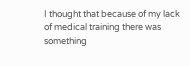I thought that because of my lack of medical training there was something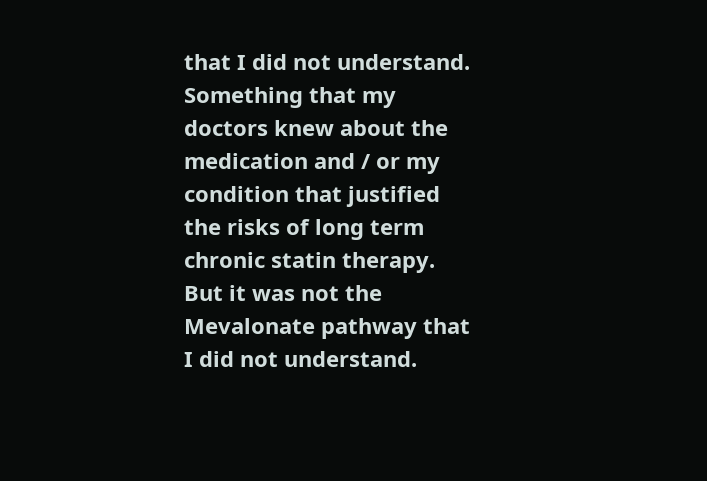that I did not understand.  Something that my doctors knew about the medication and / or my condition that justified the risks of long term chronic statin therapy.  But it was not the Mevalonate pathway that I did not understand.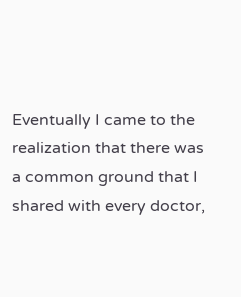Eventually I came to the realization that there was a common ground that I shared with every doctor,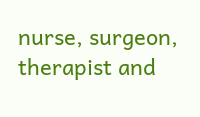nurse, surgeon, therapist and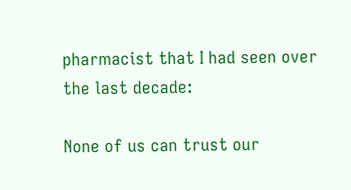pharmacist that I had seen over the last decade:

None of us can trust our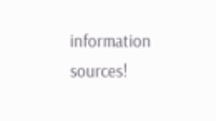information sources!